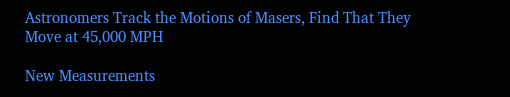Astronomers Track the Motions of Masers, Find That They Move at 45,000 MPH

New Measurements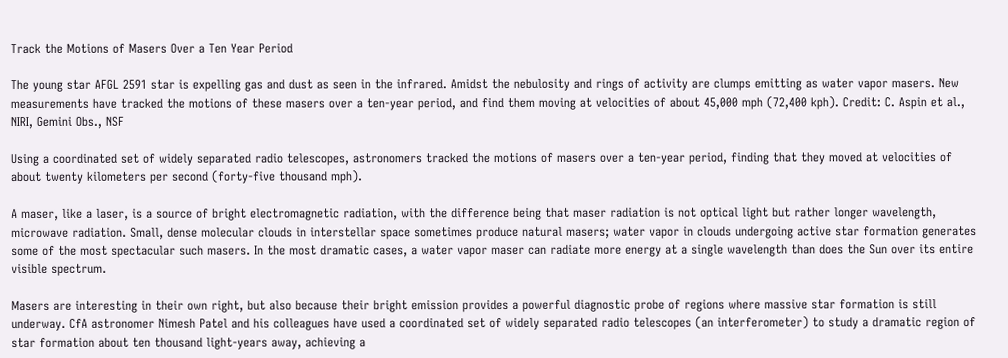Track the Motions of Masers Over a Ten Year Period

The young star AFGL 2591 star is expelling gas and dust as seen in the infrared. Amidst the nebulosity and rings of activity are clumps emitting as water vapor masers. New measurements have tracked the motions of these masers over a ten-year period, and find them moving at velocities of about 45,000 mph (72,400 kph). Credit: C. Aspin et al., NIRI, Gemini Obs., NSF

Using a coordinated set of widely separated radio telescopes, astronomers tracked the motions of masers over a ten-year period, finding that they moved at velocities of about twenty kilometers per second (forty-five thousand mph).

A maser, like a laser, is a source of bright electromagnetic radiation, with the difference being that maser radiation is not optical light but rather longer wavelength, microwave radiation. Small, dense molecular clouds in interstellar space sometimes produce natural masers; water vapor in clouds undergoing active star formation generates some of the most spectacular such masers. In the most dramatic cases, a water vapor maser can radiate more energy at a single wavelength than does the Sun over its entire visible spectrum.

Masers are interesting in their own right, but also because their bright emission provides a powerful diagnostic probe of regions where massive star formation is still underway. CfA astronomer Nimesh Patel and his colleagues have used a coordinated set of widely separated radio telescopes (an interferometer) to study a dramatic region of star formation about ten thousand light-years away, achieving a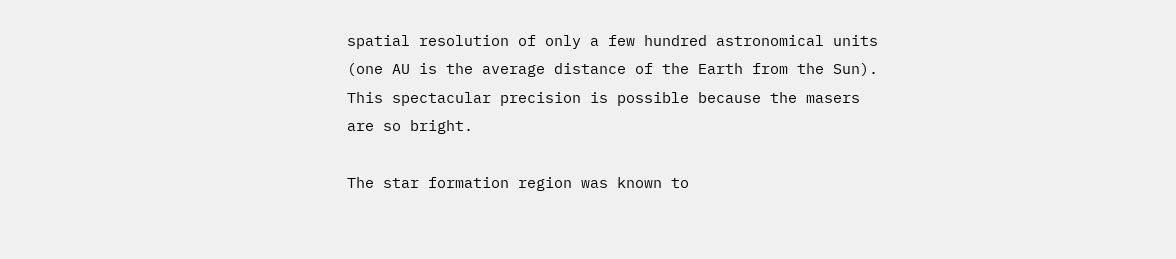spatial resolution of only a few hundred astronomical units (one AU is the average distance of the Earth from the Sun). This spectacular precision is possible because the masers are so bright.

The star formation region was known to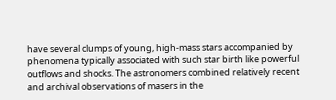have several clumps of young, high-mass stars accompanied by phenomena typically associated with such star birth like powerful outflows and shocks. The astronomers combined relatively recent and archival observations of masers in the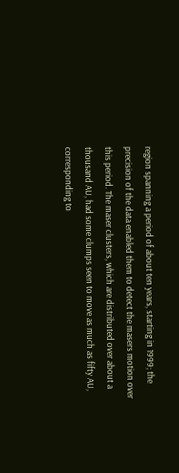region spanning a period of about ten years, starting in 1999; the precision of the data enabled them to detect the masers motion over this period. The maser clusters, which are distributed over about a thousand AU, had some clumps seen to move as much as fifty AU, corresponding to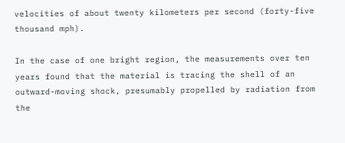velocities of about twenty kilometers per second (forty-five thousand mph).

In the case of one bright region, the measurements over ten years found that the material is tracing the shell of an outward-moving shock, presumably propelled by radiation from the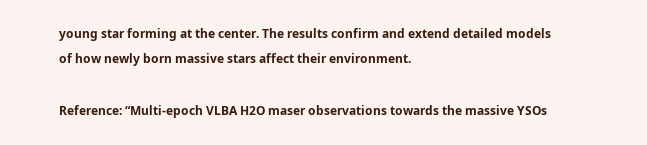young star forming at the center. The results confirm and extend detailed models of how newly born massive stars affect their environment.

Reference: “Multi-epoch VLBA H2O maser observations towards the massive YSOs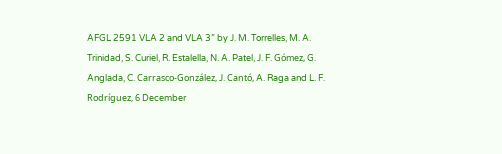AFGL 2591 VLA 2 and VLA 3” by J. M. Torrelles, M. A. Trinidad, S. Curiel, R. Estalella, N. A. Patel, J. F. Gómez, G. Anglada, C. Carrasco-González, J. Cantó, A. Raga and L. F. Rodríguez, 6 December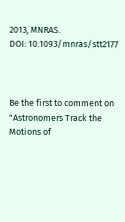2013, MNRAS.
DOI: 10.1093/mnras/stt2177



Be the first to comment on "Astronomers Track the Motions of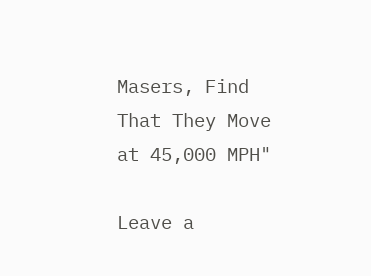Masers, Find That They Move at 45,000 MPH"

Leave a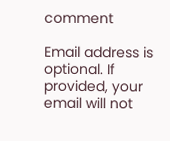comment

Email address is optional. If provided, your email will not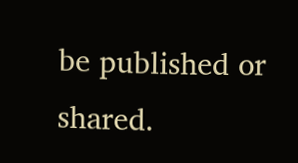be published or shared.